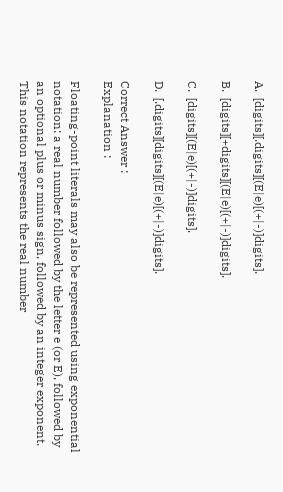A.  [digits][.digits][(E|e)[(+|-)]digits].

B.  [digits][+digits][(E|e)[(+|-)]digits].

C.  [digits][(E|e)[(+|-)]digits].

D.  [.digits][digits][(E|e)[(+|-)]digits].

Correct Answer :
Explanation :

Floating-point literals may also be represented using exponential notation: a real number followed by the letter e (or E), followed by an optional plus or minus sign, followed by an integer exponent. This notation represents the real number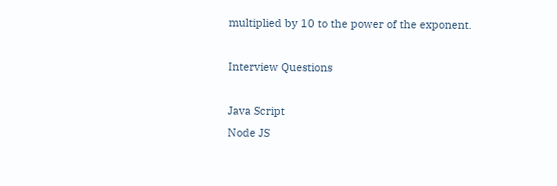multiplied by 10 to the power of the exponent.

Interview Questions

Java Script
Node JS